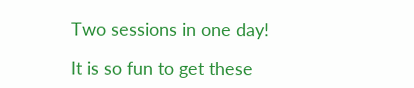Two sessions in one day!

It is so fun to get these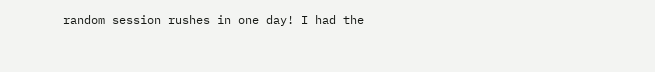random session rushes in one day! I had the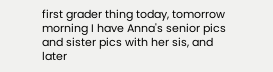first grader thing today, tomorrow morning I have Anna's senior pics and sister pics with her sis, and later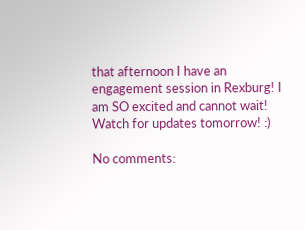that afternoon I have an engagement session in Rexburg! I am SO excited and cannot wait! Watch for updates tomorrow! :)

No comments: